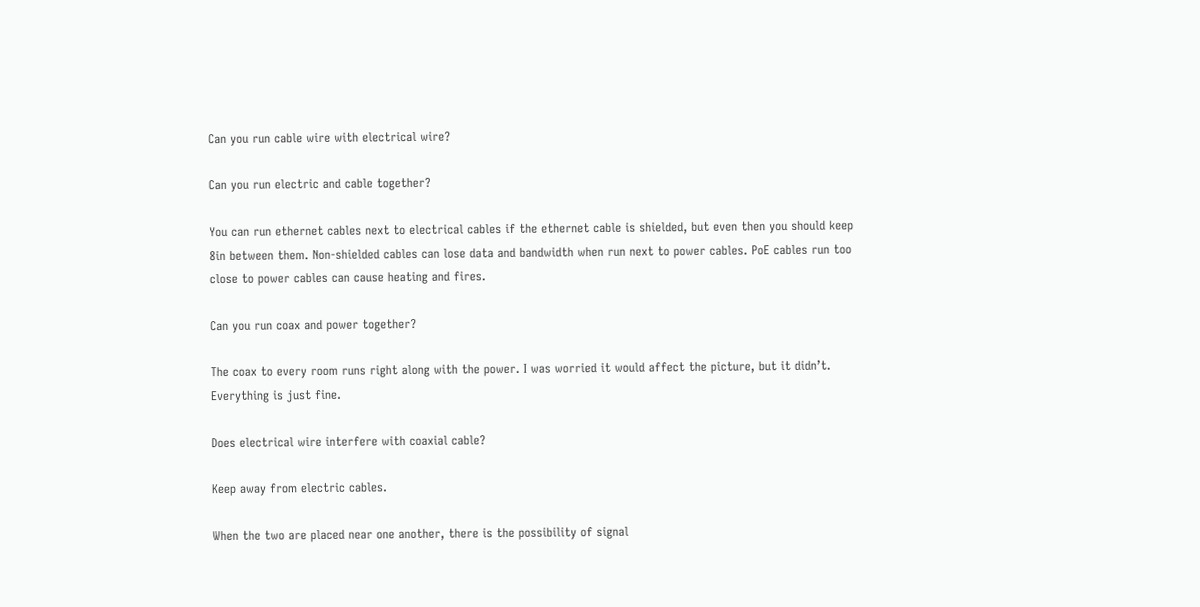Can you run cable wire with electrical wire?

Can you run electric and cable together?

You can run ethernet cables next to electrical cables if the ethernet cable is shielded, but even then you should keep 8in between them. Non-shielded cables can lose data and bandwidth when run next to power cables. PoE cables run too close to power cables can cause heating and fires.

Can you run coax and power together?

The coax to every room runs right along with the power. I was worried it would affect the picture, but it didn’t. Everything is just fine.

Does electrical wire interfere with coaxial cable?

Keep away from electric cables.

When the two are placed near one another, there is the possibility of signal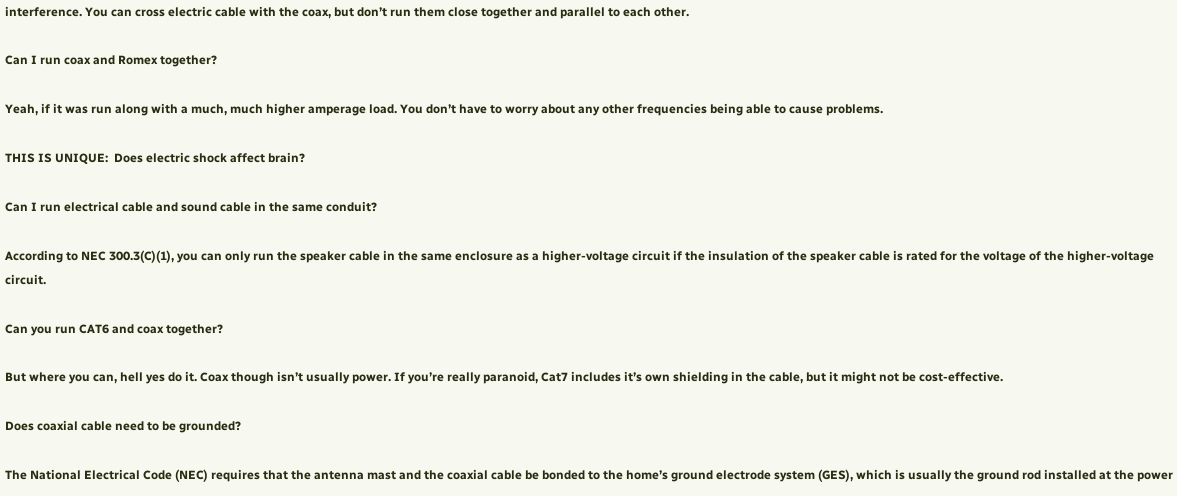interference. You can cross electric cable with the coax, but don’t run them close together and parallel to each other.

Can I run coax and Romex together?

Yeah, if it was run along with a much, much higher amperage load. You don’t have to worry about any other frequencies being able to cause problems.

THIS IS UNIQUE:  Does electric shock affect brain?

Can I run electrical cable and sound cable in the same conduit?

According to NEC 300.3(C)(1), you can only run the speaker cable in the same enclosure as a higher-voltage circuit if the insulation of the speaker cable is rated for the voltage of the higher-voltage circuit.

Can you run CAT6 and coax together?

But where you can, hell yes do it. Coax though isn’t usually power. If you’re really paranoid, Cat7 includes it’s own shielding in the cable, but it might not be cost-effective.

Does coaxial cable need to be grounded?

The National Electrical Code (NEC) requires that the antenna mast and the coaxial cable be bonded to the home’s ground electrode system (GES), which is usually the ground rod installed at the power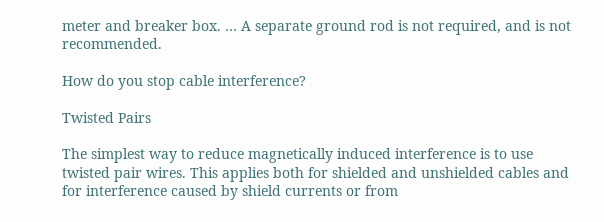meter and breaker box. … A separate ground rod is not required, and is not recommended.

How do you stop cable interference?

Twisted Pairs

The simplest way to reduce magnetically induced interference is to use twisted pair wires. This applies both for shielded and unshielded cables and for interference caused by shield currents or from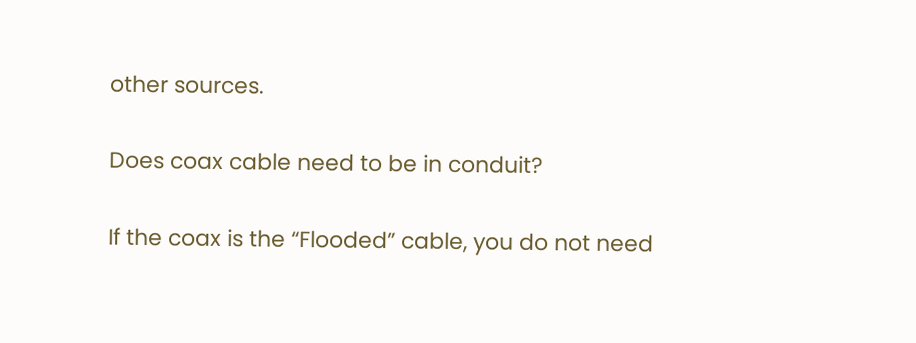other sources.

Does coax cable need to be in conduit?

If the coax is the “Flooded” cable, you do not need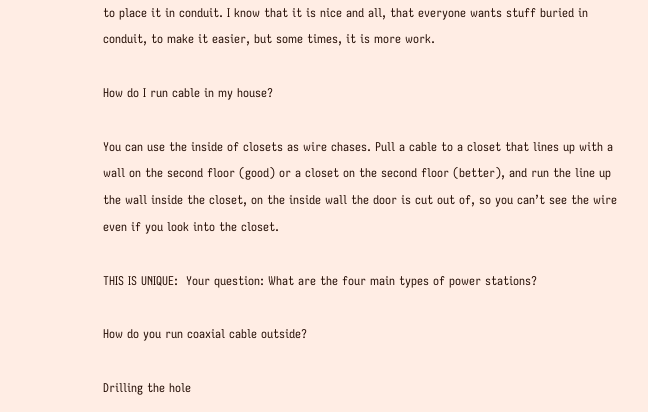to place it in conduit. I know that it is nice and all, that everyone wants stuff buried in conduit, to make it easier, but some times, it is more work.

How do I run cable in my house?

You can use the inside of closets as wire chases. Pull a cable to a closet that lines up with a wall on the second floor (good) or a closet on the second floor (better), and run the line up the wall inside the closet, on the inside wall the door is cut out of, so you can’t see the wire even if you look into the closet.

THIS IS UNIQUE:  Your question: What are the four main types of power stations?

How do you run coaxial cable outside?

Drilling the hole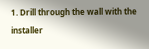1. Drill through the wall with the installer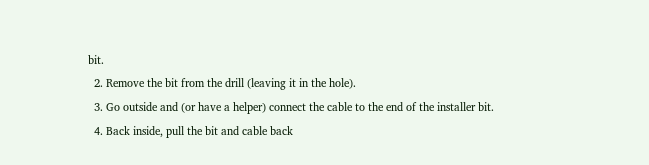bit.
  2. Remove the bit from the drill (leaving it in the hole).
  3. Go outside and (or have a helper) connect the cable to the end of the installer bit.
  4. Back inside, pull the bit and cable back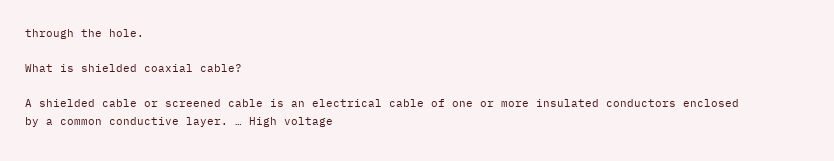through the hole.

What is shielded coaxial cable?

A shielded cable or screened cable is an electrical cable of one or more insulated conductors enclosed by a common conductive layer. … High voltage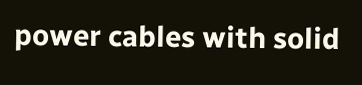power cables with solid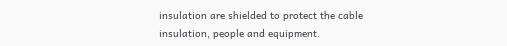insulation are shielded to protect the cable insulation, people and equipment.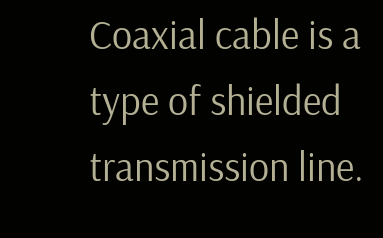Coaxial cable is a type of shielded transmission line.